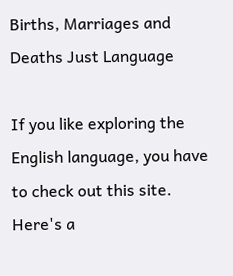Births, Marriages and Deaths Just Language

If you like exploring the English language, you have to check out this site. Here's a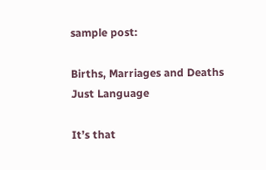sample post:

Births, Marriages and Deaths Just Language

It’s that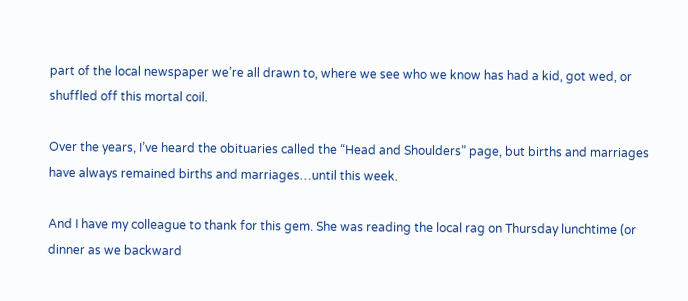part of the local newspaper we’re all drawn to, where we see who we know has had a kid, got wed, or shuffled off this mortal coil.

Over the years, I’ve heard the obituaries called the “Head and Shoulders” page, but births and marriages have always remained births and marriages…until this week.

And I have my colleague to thank for this gem. She was reading the local rag on Thursday lunchtime (or dinner as we backward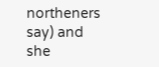northeners say) and she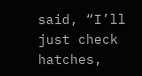said, “I’ll just check hatches,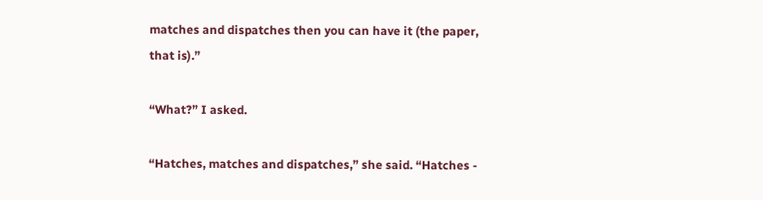matches and dispatches then you can have it (the paper, that is).”

“What?” I asked.

“Hatches, matches and dispatches,” she said. “Hatches -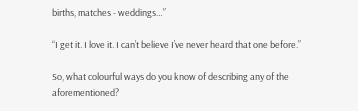births, matches - weddings…”

“I get it. I love it. I can’t believe I’ve never heard that one before.”

So, what colourful ways do you know of describing any of the aforementioned?